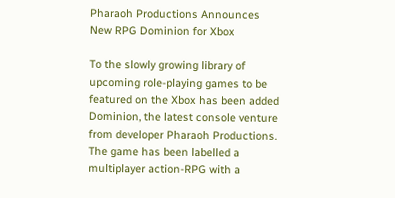Pharaoh Productions Announces New RPG Dominion for Xbox

To the slowly growing library of upcoming role-playing games to be featured on the Xbox has been added Dominion, the latest console venture from developer Pharaoh Productions. The game has been labelled a multiplayer action-RPG with a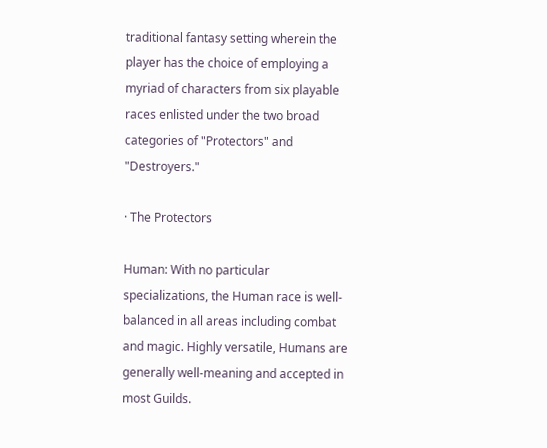traditional fantasy setting wherein the player has the choice of employing a myriad of characters from six playable races enlisted under the two broad categories of "Protectors" and "Destroyers."

· The Protectors

Human: With no particular specializations, the Human race is well-balanced in all areas including combat and magic. Highly versatile, Humans are generally well-meaning and accepted in most Guilds.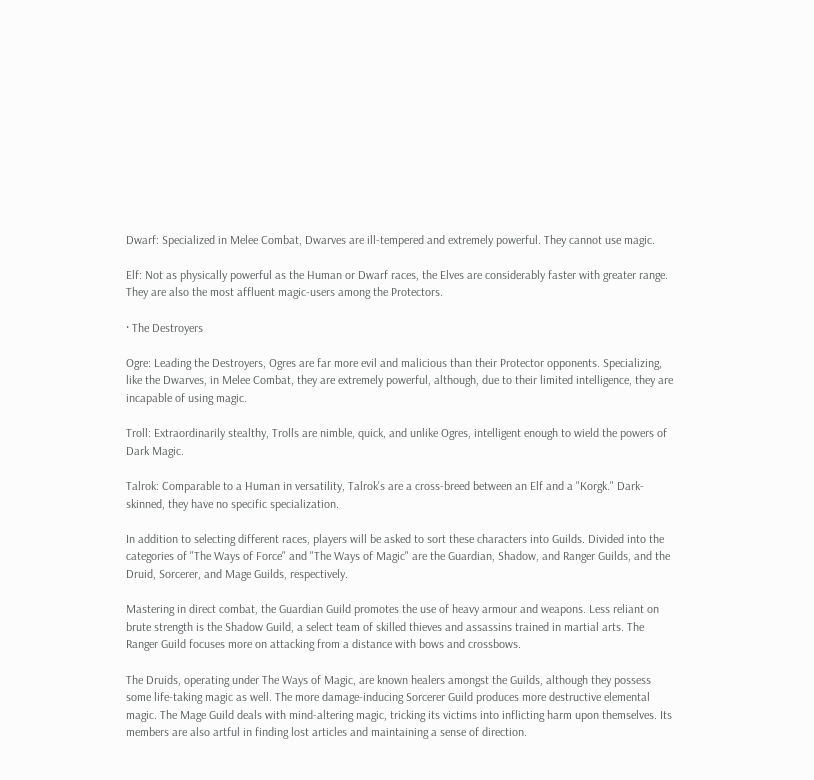Dwarf: Specialized in Melee Combat, Dwarves are ill-tempered and extremely powerful. They cannot use magic.

Elf: Not as physically powerful as the Human or Dwarf races, the Elves are considerably faster with greater range. They are also the most affluent magic-users among the Protectors.

· The Destroyers

Ogre: Leading the Destroyers, Ogres are far more evil and malicious than their Protector opponents. Specializing, like the Dwarves, in Melee Combat, they are extremely powerful, although, due to their limited intelligence, they are incapable of using magic.

Troll: Extraordinarily stealthy, Trolls are nimble, quick, and unlike Ogres, intelligent enough to wield the powers of Dark Magic.

Talrok: Comparable to a Human in versatility, Talrok's are a cross-breed between an Elf and a "Korgk." Dark-skinned, they have no specific specialization.

In addition to selecting different races, players will be asked to sort these characters into Guilds. Divided into the categories of "The Ways of Force" and "The Ways of Magic" are the Guardian, Shadow, and Ranger Guilds, and the Druid, Sorcerer, and Mage Guilds, respectively.

Mastering in direct combat, the Guardian Guild promotes the use of heavy armour and weapons. Less reliant on brute strength is the Shadow Guild, a select team of skilled thieves and assassins trained in martial arts. The Ranger Guild focuses more on attacking from a distance with bows and crossbows.

The Druids, operating under The Ways of Magic, are known healers amongst the Guilds, although they possess some life-taking magic as well. The more damage-inducing Sorcerer Guild produces more destructive elemental magic. The Mage Guild deals with mind-altering magic, tricking its victims into inflicting harm upon themselves. Its members are also artful in finding lost articles and maintaining a sense of direction.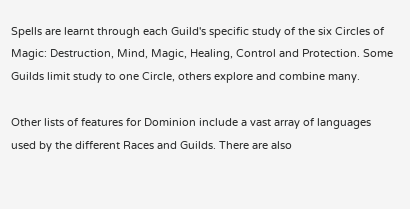Spells are learnt through each Guild's specific study of the six Circles of Magic: Destruction, Mind, Magic, Healing, Control and Protection. Some Guilds limit study to one Circle, others explore and combine many.

Other lists of features for Dominion include a vast array of languages used by the different Races and Guilds. There are also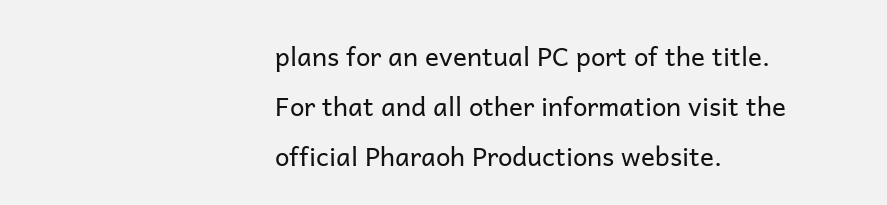plans for an eventual PC port of the title. For that and all other information visit the official Pharaoh Productions website.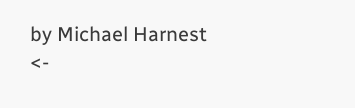by Michael Harnest
<-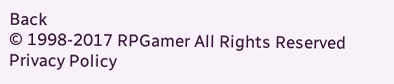Back
© 1998-2017 RPGamer All Rights Reserved
Privacy Policy